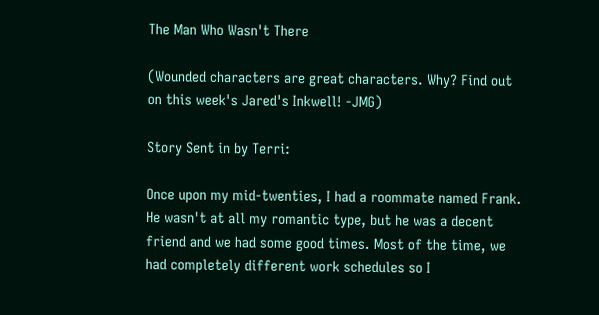The Man Who Wasn't There

(Wounded characters are great characters. Why? Find out on this week's Jared's Inkwell! -JMG)

Story Sent in by Terri:

Once upon my mid-twenties, I had a roommate named Frank. He wasn't at all my romantic type, but he was a decent friend and we had some good times. Most of the time, we had completely different work schedules so I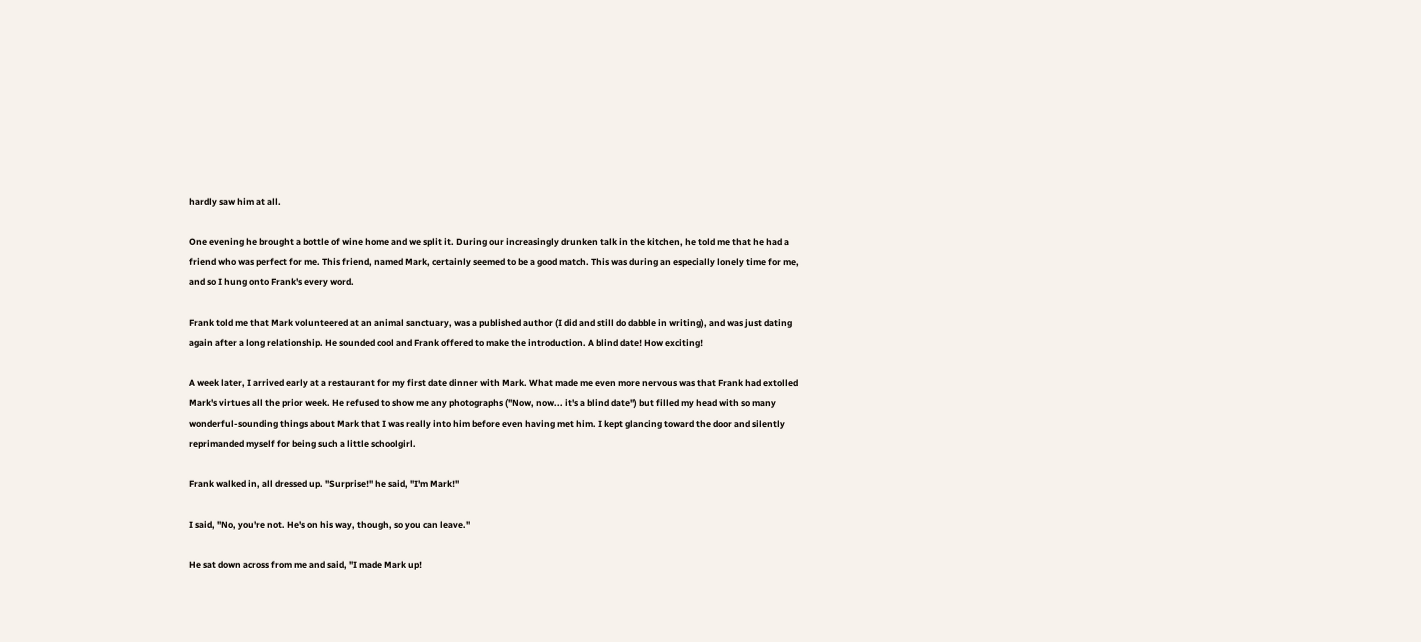hardly saw him at all.

One evening he brought a bottle of wine home and we split it. During our increasingly drunken talk in the kitchen, he told me that he had a friend who was perfect for me. This friend, named Mark, certainly seemed to be a good match. This was during an especially lonely time for me, and so I hung onto Frank's every word.

Frank told me that Mark volunteered at an animal sanctuary, was a published author (I did and still do dabble in writing), and was just dating again after a long relationship. He sounded cool and Frank offered to make the introduction. A blind date! How exciting!

A week later, I arrived early at a restaurant for my first date dinner with Mark. What made me even more nervous was that Frank had extolled Mark's virtues all the prior week. He refused to show me any photographs ("Now, now... it's a blind date") but filled my head with so many wonderful-sounding things about Mark that I was really into him before even having met him. I kept glancing toward the door and silently reprimanded myself for being such a little schoolgirl.

Frank walked in, all dressed up. "Surprise!" he said, "I'm Mark!"

I said, "No, you're not. He's on his way, though, so you can leave."

He sat down across from me and said, "I made Mark up!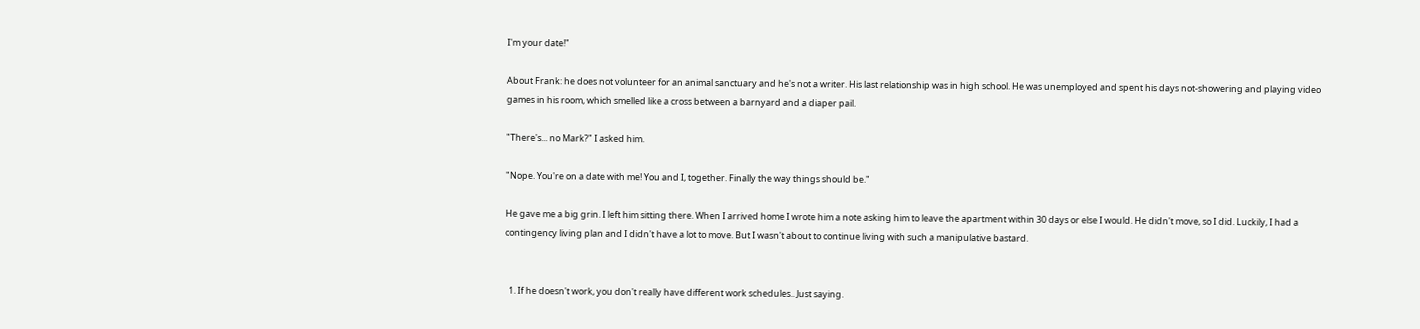I'm your date!"

About Frank: he does not volunteer for an animal sanctuary and he's not a writer. His last relationship was in high school. He was unemployed and spent his days not-showering and playing video games in his room, which smelled like a cross between a barnyard and a diaper pail.

"There's... no Mark?" I asked him.

"Nope. You're on a date with me! You and I, together. Finally the way things should be."

He gave me a big grin. I left him sitting there. When I arrived home I wrote him a note asking him to leave the apartment within 30 days or else I would. He didn't move, so I did. Luckily, I had a contingency living plan and I didn't have a lot to move. But I wasn't about to continue living with such a manipulative bastard.


  1. If he doesn't work, you don't really have different work schedules.. Just saying.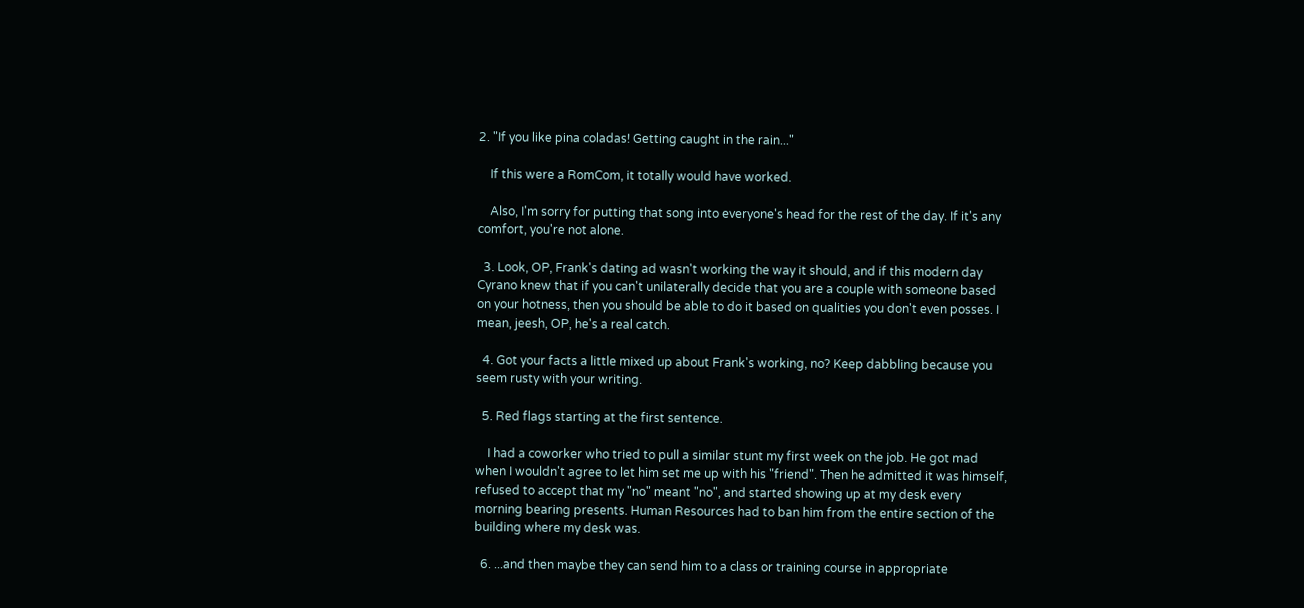2. "If you like pina coladas! Getting caught in the rain..."

    If this were a RomCom, it totally would have worked.

    Also, I'm sorry for putting that song into everyone's head for the rest of the day. If it's any comfort, you're not alone.

  3. Look, OP, Frank's dating ad wasn't working the way it should, and if this modern day Cyrano knew that if you can't unilaterally decide that you are a couple with someone based on your hotness, then you should be able to do it based on qualities you don't even posses. I mean, jeesh, OP, he's a real catch.

  4. Got your facts a little mixed up about Frank's working, no? Keep dabbling because you seem rusty with your writing.

  5. Red flags starting at the first sentence.

    I had a coworker who tried to pull a similar stunt my first week on the job. He got mad when I wouldn't agree to let him set me up with his "friend". Then he admitted it was himself, refused to accept that my "no" meant "no", and started showing up at my desk every morning bearing presents. Human Resources had to ban him from the entire section of the building where my desk was.

  6. ...and then maybe they can send him to a class or training course in appropriate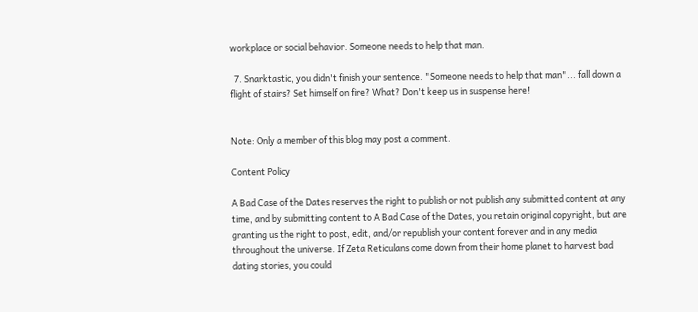workplace or social behavior. Someone needs to help that man.

  7. Snarktastic, you didn't finish your sentence. "Someone needs to help that man"... fall down a flight of stairs? Set himself on fire? What? Don't keep us in suspense here!


Note: Only a member of this blog may post a comment.

Content Policy

A Bad Case of the Dates reserves the right to publish or not publish any submitted content at any time, and by submitting content to A Bad Case of the Dates, you retain original copyright, but are granting us the right to post, edit, and/or republish your content forever and in any media throughout the universe. If Zeta Reticulans come down from their home planet to harvest bad dating stories, you could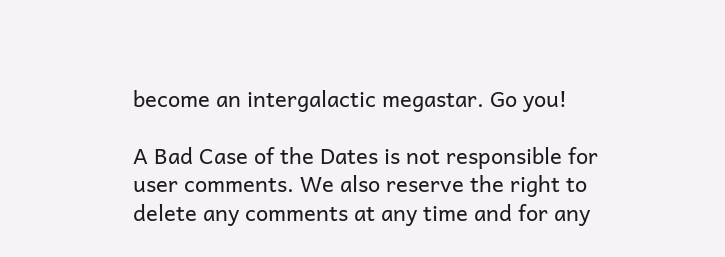become an intergalactic megastar. Go you!

A Bad Case of the Dates is not responsible for user comments. We also reserve the right to delete any comments at any time and for any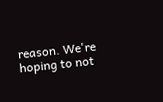reason. We're hoping to not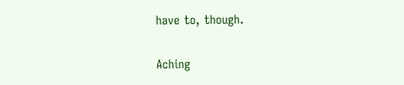have to, though.

Aching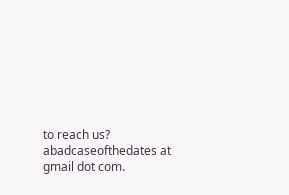to reach us? abadcaseofthedates at gmail dot com.